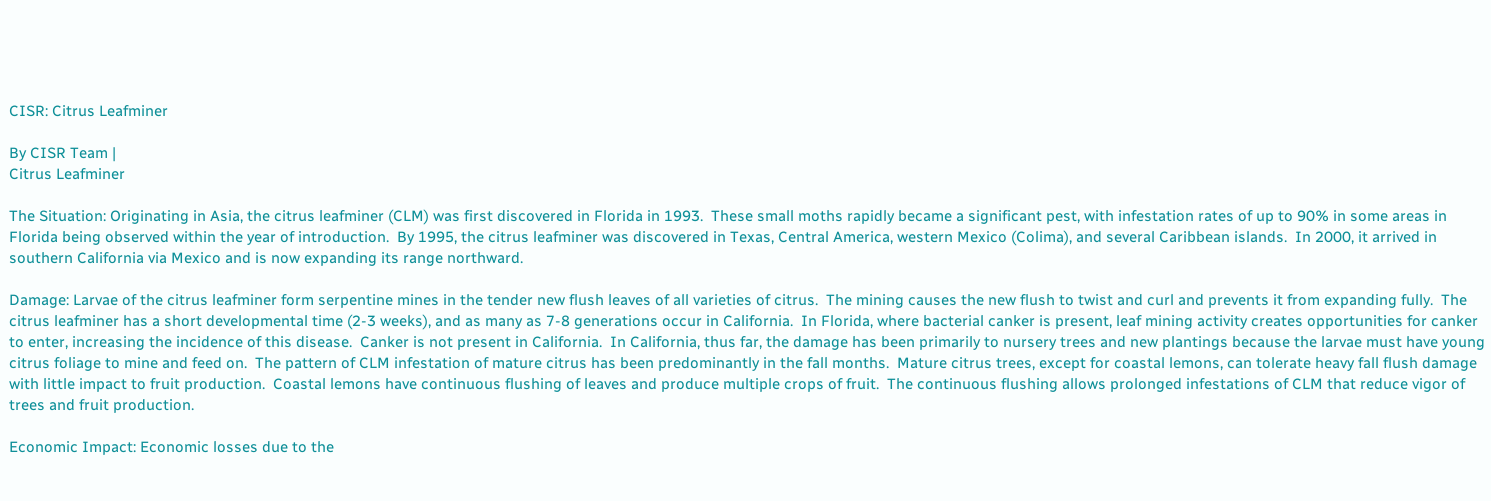CISR: Citrus Leafminer

By CISR Team |
Citrus Leafminer

The Situation: Originating in Asia, the citrus leafminer (CLM) was first discovered in Florida in 1993.  These small moths rapidly became a significant pest, with infestation rates of up to 90% in some areas in Florida being observed within the year of introduction.  By 1995, the citrus leafminer was discovered in Texas, Central America, western Mexico (Colima), and several Caribbean islands.  In 2000, it arrived in southern California via Mexico and is now expanding its range northward.

Damage: Larvae of the citrus leafminer form serpentine mines in the tender new flush leaves of all varieties of citrus.  The mining causes the new flush to twist and curl and prevents it from expanding fully.  The citrus leafminer has a short developmental time (2-3 weeks), and as many as 7-8 generations occur in California.  In Florida, where bacterial canker is present, leaf mining activity creates opportunities for canker to enter, increasing the incidence of this disease.  Canker is not present in California.  In California, thus far, the damage has been primarily to nursery trees and new plantings because the larvae must have young citrus foliage to mine and feed on.  The pattern of CLM infestation of mature citrus has been predominantly in the fall months.  Mature citrus trees, except for coastal lemons, can tolerate heavy fall flush damage with little impact to fruit production.  Coastal lemons have continuous flushing of leaves and produce multiple crops of fruit.  The continuous flushing allows prolonged infestations of CLM that reduce vigor of trees and fruit production.

Economic Impact: Economic losses due to the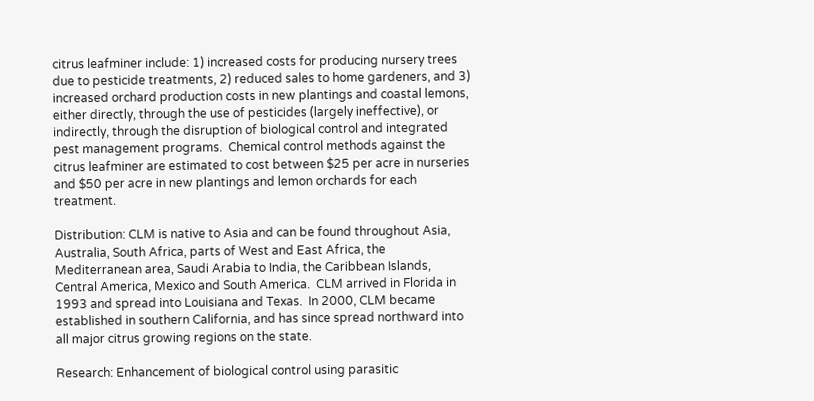citrus leafminer include: 1) increased costs for producing nursery trees due to pesticide treatments, 2) reduced sales to home gardeners, and 3) increased orchard production costs in new plantings and coastal lemons, either directly, through the use of pesticides (largely ineffective), or indirectly, through the disruption of biological control and integrated pest management programs.  Chemical control methods against the citrus leafminer are estimated to cost between $25 per acre in nurseries and $50 per acre in new plantings and lemon orchards for each treatment.

Distribution: CLM is native to Asia and can be found throughout Asia, Australia, South Africa, parts of West and East Africa, the Mediterranean area, Saudi Arabia to India, the Caribbean Islands, Central America, Mexico and South America.  CLM arrived in Florida in 1993 and spread into Louisiana and Texas.  In 2000, CLM became established in southern California, and has since spread northward into all major citrus growing regions on the state.

Research: Enhancement of biological control using parasitic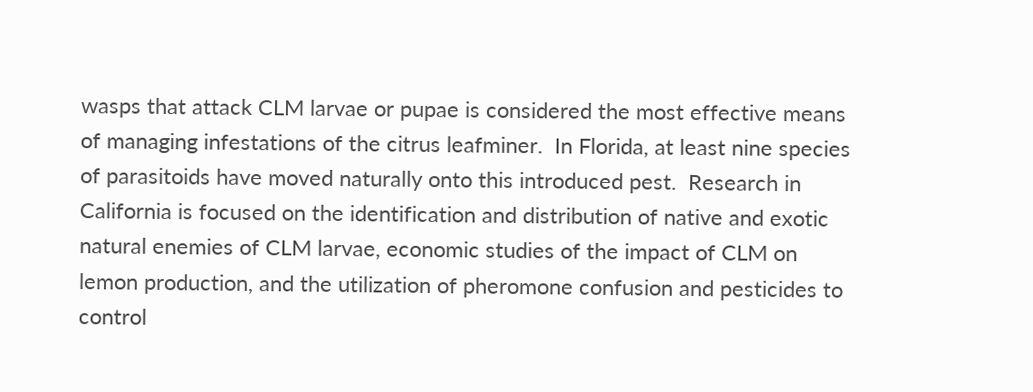wasps that attack CLM larvae or pupae is considered the most effective means of managing infestations of the citrus leafminer.  In Florida, at least nine species of parasitoids have moved naturally onto this introduced pest.  Research in California is focused on the identification and distribution of native and exotic natural enemies of CLM larvae, economic studies of the impact of CLM on lemon production, and the utilization of pheromone confusion and pesticides to control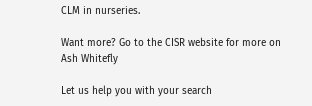CLM in nurseries.

Want more? Go to the CISR website for more on Ash Whitefly

Let us help you with your search